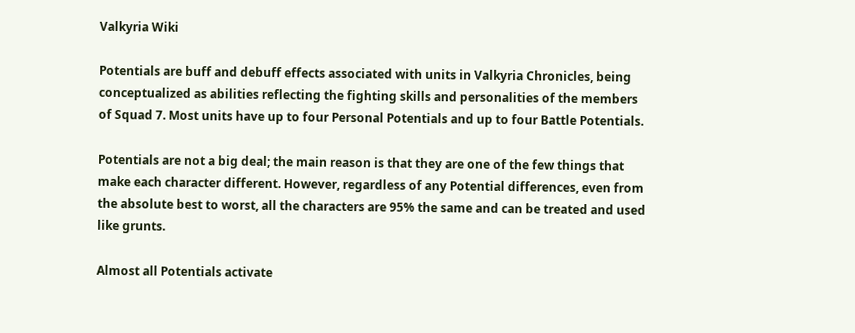Valkyria Wiki

Potentials are buff and debuff effects associated with units in Valkyria Chronicles, being conceptualized as abilities reflecting the fighting skills and personalities of the members of Squad 7. Most units have up to four Personal Potentials and up to four Battle Potentials.

Potentials are not a big deal; the main reason is that they are one of the few things that make each character different. However, regardless of any Potential differences, even from the absolute best to worst, all the characters are 95% the same and can be treated and used like grunts.

Almost all Potentials activate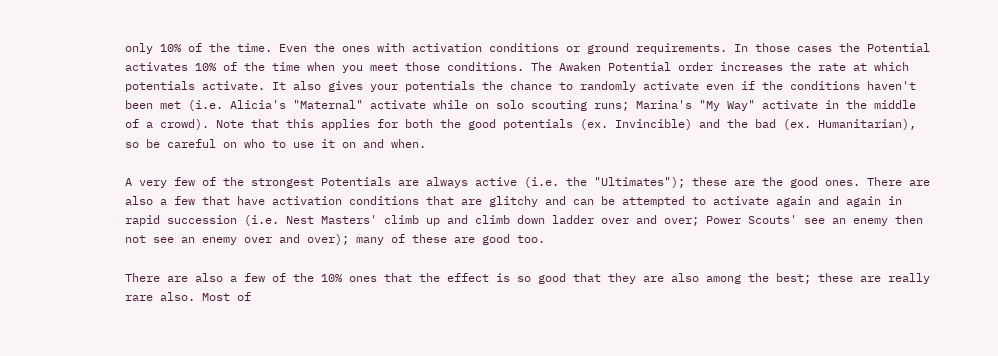only 10% of the time. Even the ones with activation conditions or ground requirements. In those cases the Potential activates 10% of the time when you meet those conditions. The Awaken Potential order increases the rate at which potentials activate. It also gives your potentials the chance to randomly activate even if the conditions haven't been met (i.e. Alicia's "Maternal" activate while on solo scouting runs; Marina's "My Way" activate in the middle of a crowd). Note that this applies for both the good potentials (ex. Invincible) and the bad (ex. Humanitarian), so be careful on who to use it on and when.

A very few of the strongest Potentials are always active (i.e. the "Ultimates"); these are the good ones. There are also a few that have activation conditions that are glitchy and can be attempted to activate again and again in rapid succession (i.e. Nest Masters' climb up and climb down ladder over and over; Power Scouts' see an enemy then not see an enemy over and over); many of these are good too.

There are also a few of the 10% ones that the effect is so good that they are also among the best; these are really rare also. Most of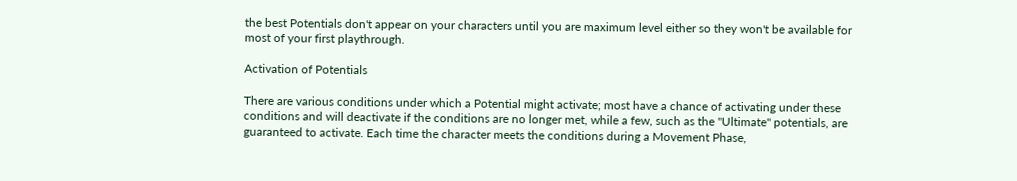the best Potentials don't appear on your characters until you are maximum level either so they won't be available for most of your first playthrough.

Activation of Potentials

There are various conditions under which a Potential might activate; most have a chance of activating under these conditions and will deactivate if the conditions are no longer met, while a few, such as the "Ultimate" potentials, are guaranteed to activate. Each time the character meets the conditions during a Movement Phase,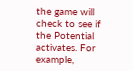the game will check to see if the Potential activates. For example,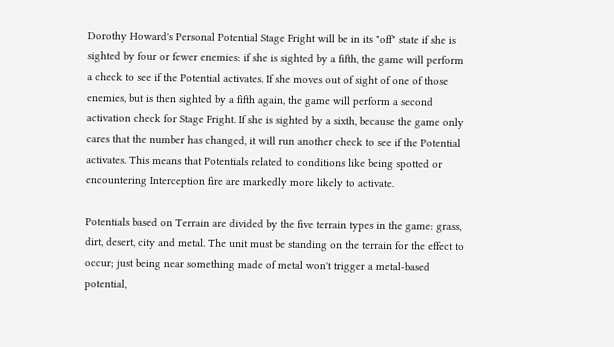Dorothy Howard's Personal Potential Stage Fright will be in its "off" state if she is sighted by four or fewer enemies: if she is sighted by a fifth, the game will perform a check to see if the Potential activates. If she moves out of sight of one of those enemies, but is then sighted by a fifth again, the game will perform a second activation check for Stage Fright. If she is sighted by a sixth, because the game only cares that the number has changed, it will run another check to see if the Potential activates. This means that Potentials related to conditions like being spotted or encountering Interception fire are markedly more likely to activate.

Potentials based on Terrain are divided by the five terrain types in the game: grass, dirt, desert, city and metal. The unit must be standing on the terrain for the effect to occur; just being near something made of metal won't trigger a metal-based potential,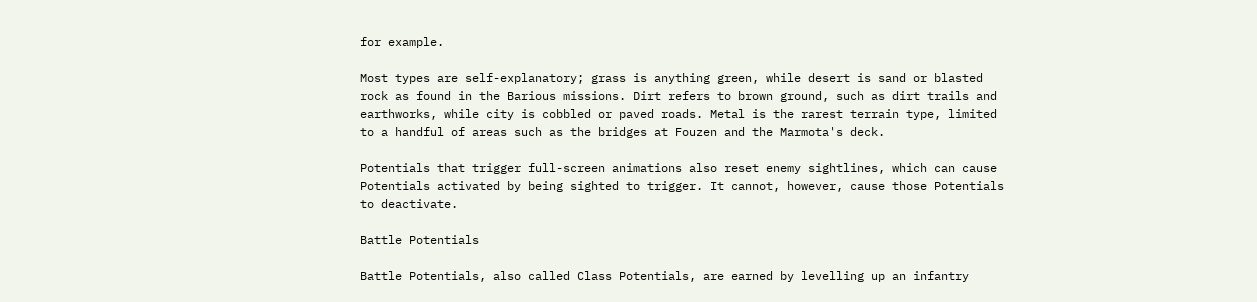for example.

Most types are self-explanatory; grass is anything green, while desert is sand or blasted rock as found in the Barious missions. Dirt refers to brown ground, such as dirt trails and earthworks, while city is cobbled or paved roads. Metal is the rarest terrain type, limited to a handful of areas such as the bridges at Fouzen and the Marmota's deck.

Potentials that trigger full-screen animations also reset enemy sightlines, which can cause Potentials activated by being sighted to trigger. It cannot, however, cause those Potentials to deactivate.

Battle Potentials

Battle Potentials, also called Class Potentials, are earned by levelling up an infantry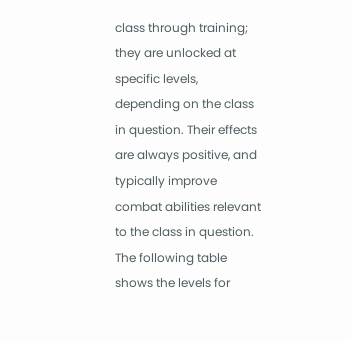class through training; they are unlocked at specific levels, depending on the class in question. Their effects are always positive, and typically improve combat abilities relevant to the class in question. The following table shows the levels for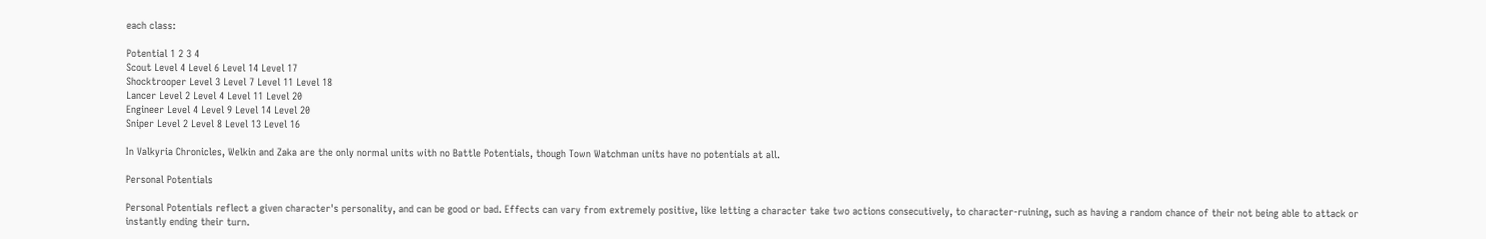each class:

Potential 1 2 3 4
Scout Level 4 Level 6 Level 14 Level 17
Shocktrooper Level 3 Level 7 Level 11 Level 18
Lancer Level 2 Level 4 Level 11 Level 20
Engineer Level 4 Level 9 Level 14 Level 20
Sniper Level 2 Level 8 Level 13 Level 16

In Valkyria Chronicles, Welkin and Zaka are the only normal units with no Battle Potentials, though Town Watchman units have no potentials at all.

Personal Potentials

Personal Potentials reflect a given character's personality, and can be good or bad. Effects can vary from extremely positive, like letting a character take two actions consecutively, to character-ruining, such as having a random chance of their not being able to attack or instantly ending their turn.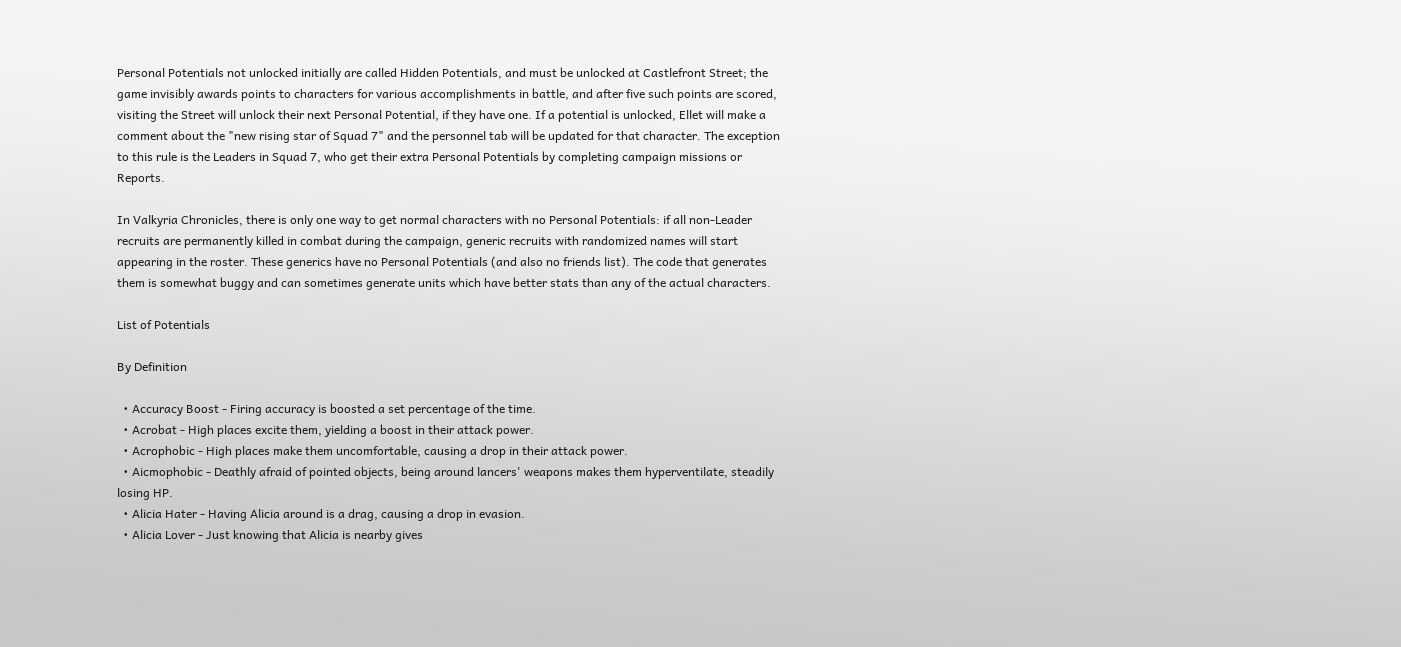Personal Potentials not unlocked initially are called Hidden Potentials, and must be unlocked at Castlefront Street; the game invisibly awards points to characters for various accomplishments in battle, and after five such points are scored, visiting the Street will unlock their next Personal Potential, if they have one. If a potential is unlocked, Ellet will make a comment about the "new rising star of Squad 7" and the personnel tab will be updated for that character. The exception to this rule is the Leaders in Squad 7, who get their extra Personal Potentials by completing campaign missions or Reports.

In Valkyria Chronicles, there is only one way to get normal characters with no Personal Potentials: if all non-Leader recruits are permanently killed in combat during the campaign, generic recruits with randomized names will start appearing in the roster. These generics have no Personal Potentials (and also no friends list). The code that generates them is somewhat buggy and can sometimes generate units which have better stats than any of the actual characters.

List of Potentials

By Definition

  • Accuracy Boost - Firing accuracy is boosted a set percentage of the time.
  • Acrobat - High places excite them, yielding a boost in their attack power.
  • Acrophobic - High places make them uncomfortable, causing a drop in their attack power.
  • Aicmophobic - Deathly afraid of pointed objects, being around lancers' weapons makes them hyperventilate, steadily losing HP.
  • Alicia Hater - Having Alicia around is a drag, causing a drop in evasion.
  • Alicia Lover - Just knowing that Alicia is nearby gives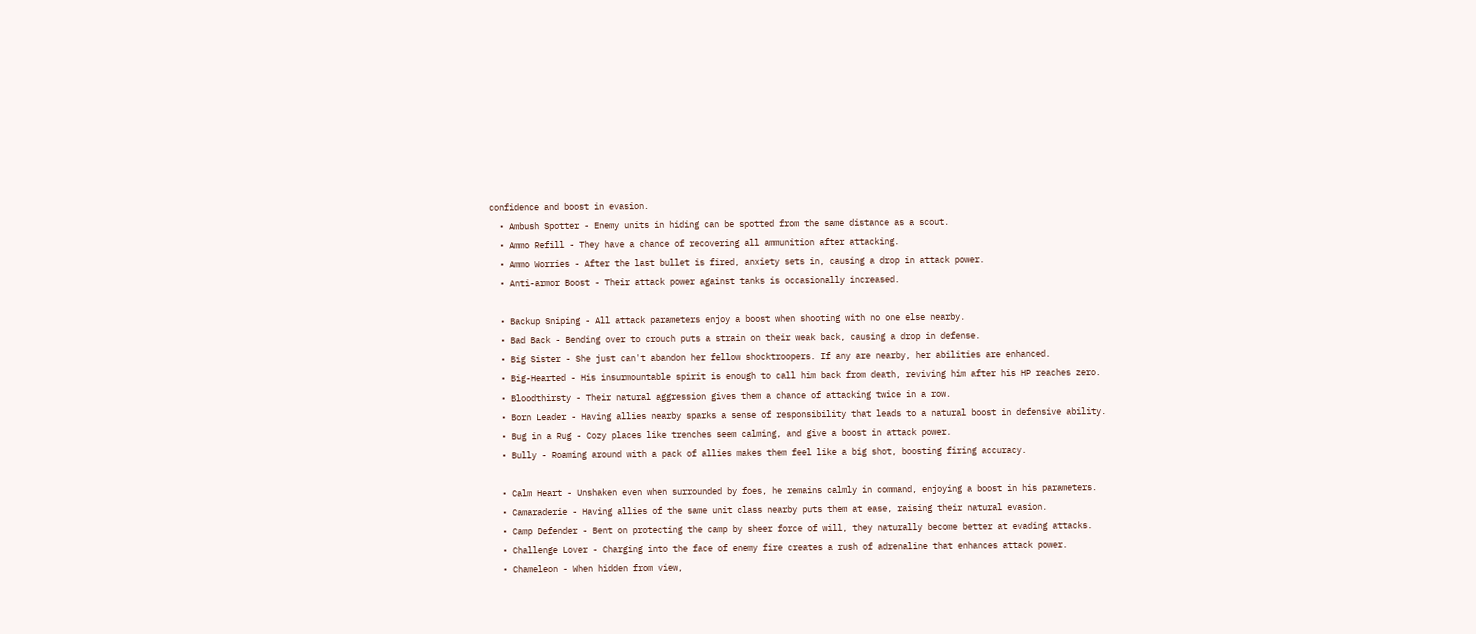confidence and boost in evasion.
  • Ambush Spotter - Enemy units in hiding can be spotted from the same distance as a scout.
  • Ammo Refill - They have a chance of recovering all ammunition after attacking.
  • Ammo Worries - After the last bullet is fired, anxiety sets in, causing a drop in attack power.
  • Anti-armor Boost - Their attack power against tanks is occasionally increased.

  • Backup Sniping - All attack parameters enjoy a boost when shooting with no one else nearby.
  • Bad Back - Bending over to crouch puts a strain on their weak back, causing a drop in defense.
  • Big Sister - She just can't abandon her fellow shocktroopers. If any are nearby, her abilities are enhanced.
  • Big-Hearted - His insurmountable spirit is enough to call him back from death, reviving him after his HP reaches zero.
  • Bloodthirsty - Their natural aggression gives them a chance of attacking twice in a row.
  • Born Leader - Having allies nearby sparks a sense of responsibility that leads to a natural boost in defensive ability.
  • Bug in a Rug - Cozy places like trenches seem calming, and give a boost in attack power.
  • Bully - Roaming around with a pack of allies makes them feel like a big shot, boosting firing accuracy.

  • Calm Heart - Unshaken even when surrounded by foes, he remains calmly in command, enjoying a boost in his parameters.
  • Camaraderie - Having allies of the same unit class nearby puts them at ease, raising their natural evasion.
  • Camp Defender - Bent on protecting the camp by sheer force of will, they naturally become better at evading attacks.
  • Challenge Lover - Charging into the face of enemy fire creates a rush of adrenaline that enhances attack power.
  • Chameleon - When hidden from view,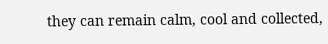they can remain calm, cool and collected,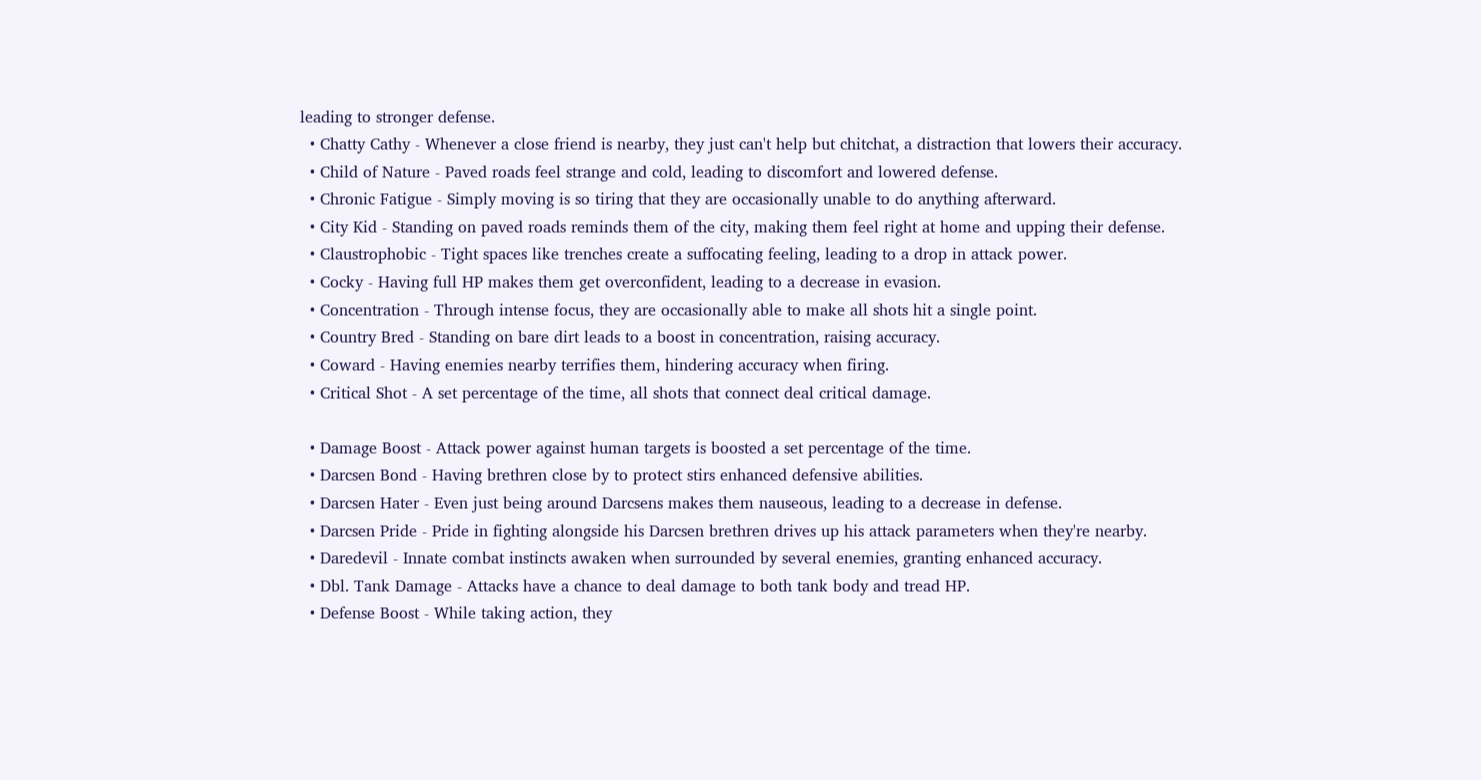leading to stronger defense.
  • Chatty Cathy - Whenever a close friend is nearby, they just can't help but chitchat, a distraction that lowers their accuracy.
  • Child of Nature - Paved roads feel strange and cold, leading to discomfort and lowered defense.
  • Chronic Fatigue - Simply moving is so tiring that they are occasionally unable to do anything afterward.
  • City Kid - Standing on paved roads reminds them of the city, making them feel right at home and upping their defense.
  • Claustrophobic - Tight spaces like trenches create a suffocating feeling, leading to a drop in attack power.
  • Cocky - Having full HP makes them get overconfident, leading to a decrease in evasion.
  • Concentration - Through intense focus, they are occasionally able to make all shots hit a single point.
  • Country Bred - Standing on bare dirt leads to a boost in concentration, raising accuracy.
  • Coward - Having enemies nearby terrifies them, hindering accuracy when firing.
  • Critical Shot - A set percentage of the time, all shots that connect deal critical damage.

  • Damage Boost - Attack power against human targets is boosted a set percentage of the time.
  • Darcsen Bond - Having brethren close by to protect stirs enhanced defensive abilities.
  • Darcsen Hater - Even just being around Darcsens makes them nauseous, leading to a decrease in defense.
  • Darcsen Pride - Pride in fighting alongside his Darcsen brethren drives up his attack parameters when they're nearby.
  • Daredevil - Innate combat instincts awaken when surrounded by several enemies, granting enhanced accuracy.
  • Dbl. Tank Damage - Attacks have a chance to deal damage to both tank body and tread HP.
  • Defense Boost - While taking action, they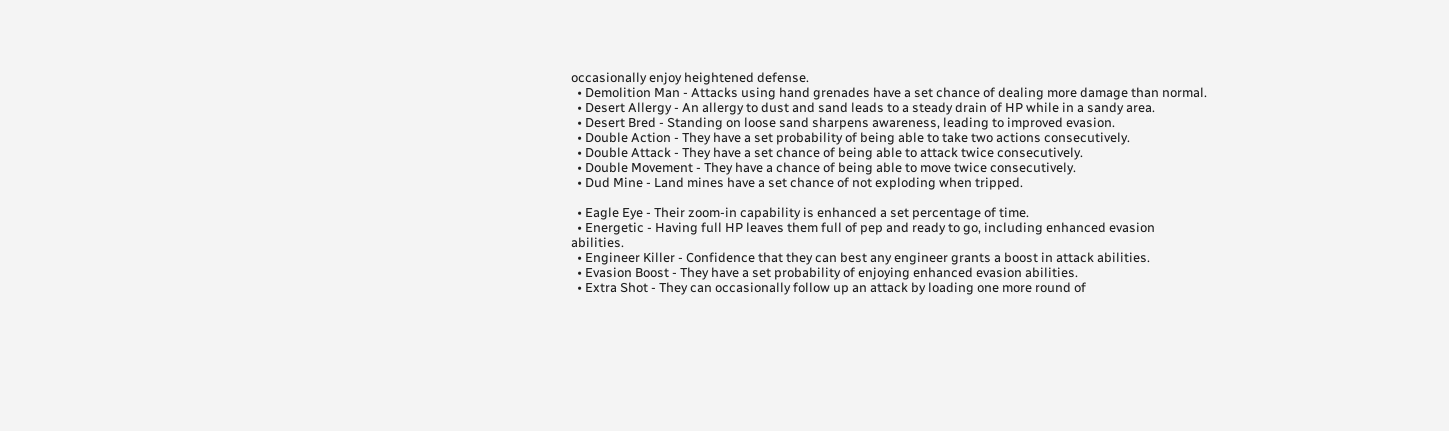occasionally enjoy heightened defense.
  • Demolition Man - Attacks using hand grenades have a set chance of dealing more damage than normal.
  • Desert Allergy - An allergy to dust and sand leads to a steady drain of HP while in a sandy area.
  • Desert Bred - Standing on loose sand sharpens awareness, leading to improved evasion.
  • Double Action - They have a set probability of being able to take two actions consecutively.
  • Double Attack - They have a set chance of being able to attack twice consecutively.
  • Double Movement - They have a chance of being able to move twice consecutively.
  • Dud Mine - Land mines have a set chance of not exploding when tripped.

  • Eagle Eye - Their zoom-in capability is enhanced a set percentage of time.
  • Energetic - Having full HP leaves them full of pep and ready to go, including enhanced evasion abilities.
  • Engineer Killer - Confidence that they can best any engineer grants a boost in attack abilities.
  • Evasion Boost - They have a set probability of enjoying enhanced evasion abilities.
  • Extra Shot - They can occasionally follow up an attack by loading one more round of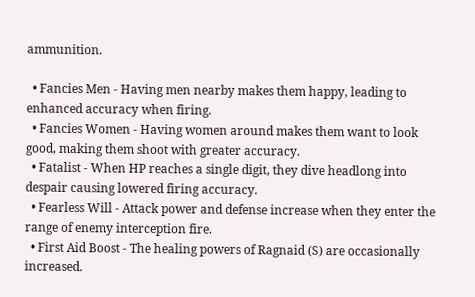ammunition.

  • Fancies Men - Having men nearby makes them happy, leading to enhanced accuracy when firing.
  • Fancies Women - Having women around makes them want to look good, making them shoot with greater accuracy.
  • Fatalist - When HP reaches a single digit, they dive headlong into despair causing lowered firing accuracy.
  • Fearless Will - Attack power and defense increase when they enter the range of enemy interception fire.
  • First Aid Boost - The healing powers of Ragnaid (S) are occasionally increased.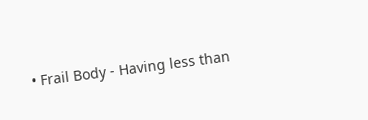• Frail Body - Having less than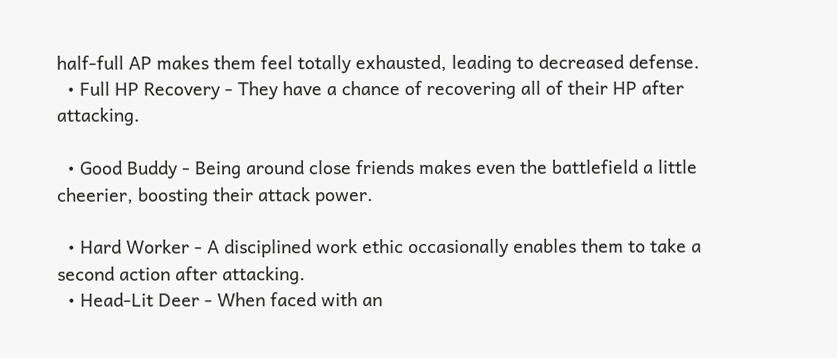half-full AP makes them feel totally exhausted, leading to decreased defense.
  • Full HP Recovery - They have a chance of recovering all of their HP after attacking.

  • Good Buddy - Being around close friends makes even the battlefield a little cheerier, boosting their attack power.

  • Hard Worker - A disciplined work ethic occasionally enables them to take a second action after attacking.
  • Head-Lit Deer - When faced with an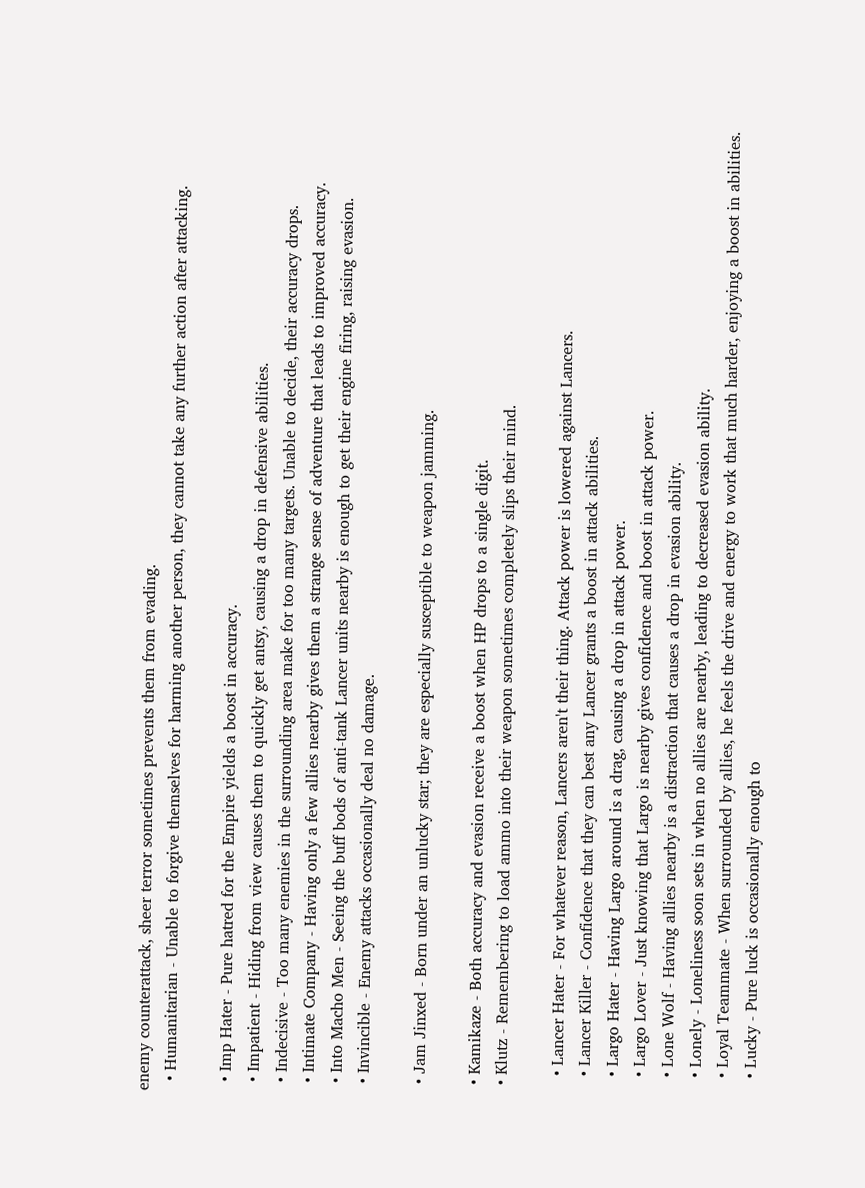enemy counterattack, sheer terror sometimes prevents them from evading.
  • Humanitarian - Unable to forgive themselves for harming another person, they cannot take any further action after attacking.

  • Imp Hater - Pure hatred for the Empire yields a boost in accuracy.
  • Impatient - Hiding from view causes them to quickly get antsy, causing a drop in defensive abilities.
  • Indecisive - Too many enemies in the surrounding area make for too many targets. Unable to decide, their accuracy drops.
  • Intimate Company - Having only a few allies nearby gives them a strange sense of adventure that leads to improved accuracy.
  • Into Macho Men - Seeing the buff bods of anti-tank Lancer units nearby is enough to get their engine firing, raising evasion.
  • Invincible - Enemy attacks occasionally deal no damage.

  • Jam Jinxed - Born under an unlucky star; they are especially susceptible to weapon jamming.

  • Kamikaze - Both accuracy and evasion receive a boost when HP drops to a single digit.
  • Klutz - Remembering to load ammo into their weapon sometimes completely slips their mind.

    • Lancer Hater - For whatever reason, Lancers aren't their thing. Attack power is lowered against Lancers.
    • Lancer Killer - Confidence that they can best any Lancer grants a boost in attack abilities.
    • Largo Hater - Having Largo around is a drag, causing a drop in attack power.
    • Largo Lover - Just knowing that Largo is nearby gives confidence and boost in attack power.
    • Lone Wolf - Having allies nearby is a distraction that causes a drop in evasion ability.
    • Lonely - Loneliness soon sets in when no allies are nearby, leading to decreased evasion ability.
    • Loyal Teammate - When surrounded by allies, he feels the drive and energy to work that much harder, enjoying a boost in abilities.
    • Lucky - Pure luck is occasionally enough to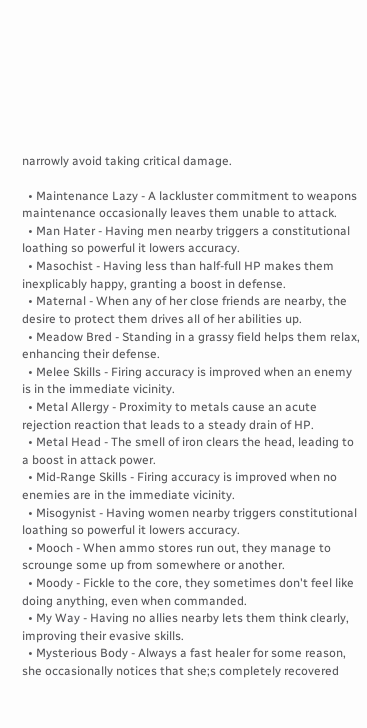narrowly avoid taking critical damage.

  • Maintenance Lazy - A lackluster commitment to weapons maintenance occasionally leaves them unable to attack.
  • Man Hater - Having men nearby triggers a constitutional loathing so powerful it lowers accuracy.
  • Masochist - Having less than half-full HP makes them inexplicably happy, granting a boost in defense.
  • Maternal - When any of her close friends are nearby, the desire to protect them drives all of her abilities up.
  • Meadow Bred - Standing in a grassy field helps them relax, enhancing their defense.
  • Melee Skills - Firing accuracy is improved when an enemy is in the immediate vicinity.
  • Metal Allergy - Proximity to metals cause an acute rejection reaction that leads to a steady drain of HP.
  • Metal Head - The smell of iron clears the head, leading to a boost in attack power.
  • Mid-Range Skills - Firing accuracy is improved when no enemies are in the immediate vicinity.
  • Misogynist - Having women nearby triggers constitutional loathing so powerful it lowers accuracy.
  • Mooch - When ammo stores run out, they manage to scrounge some up from somewhere or another.
  • Moody - Fickle to the core, they sometimes don't feel like doing anything, even when commanded.
  • My Way - Having no allies nearby lets them think clearly, improving their evasive skills.
  • Mysterious Body - Always a fast healer for some reason, she occasionally notices that she;s completely recovered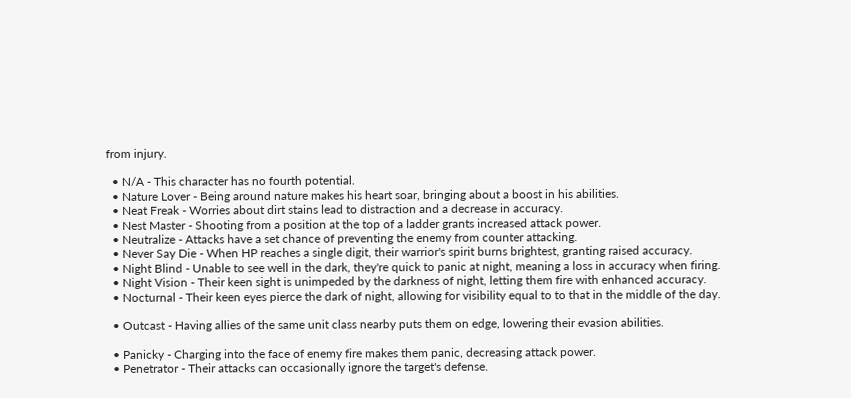from injury.

  • N/A - This character has no fourth potential.
  • Nature Lover - Being around nature makes his heart soar, bringing about a boost in his abilities.
  • Neat Freak - Worries about dirt stains lead to distraction and a decrease in accuracy.
  • Nest Master - Shooting from a position at the top of a ladder grants increased attack power.
  • Neutralize - Attacks have a set chance of preventing the enemy from counter attacking.
  • Never Say Die - When HP reaches a single digit, their warrior's spirit burns brightest, granting raised accuracy.
  • Night Blind - Unable to see well in the dark, they're quick to panic at night, meaning a loss in accuracy when firing.
  • Night Vision - Their keen sight is unimpeded by the darkness of night, letting them fire with enhanced accuracy.
  • Nocturnal - Their keen eyes pierce the dark of night, allowing for visibility equal to to that in the middle of the day.

  • Outcast - Having allies of the same unit class nearby puts them on edge, lowering their evasion abilities.

  • Panicky - Charging into the face of enemy fire makes them panic, decreasing attack power.
  • Penetrator - Their attacks can occasionally ignore the target's defense.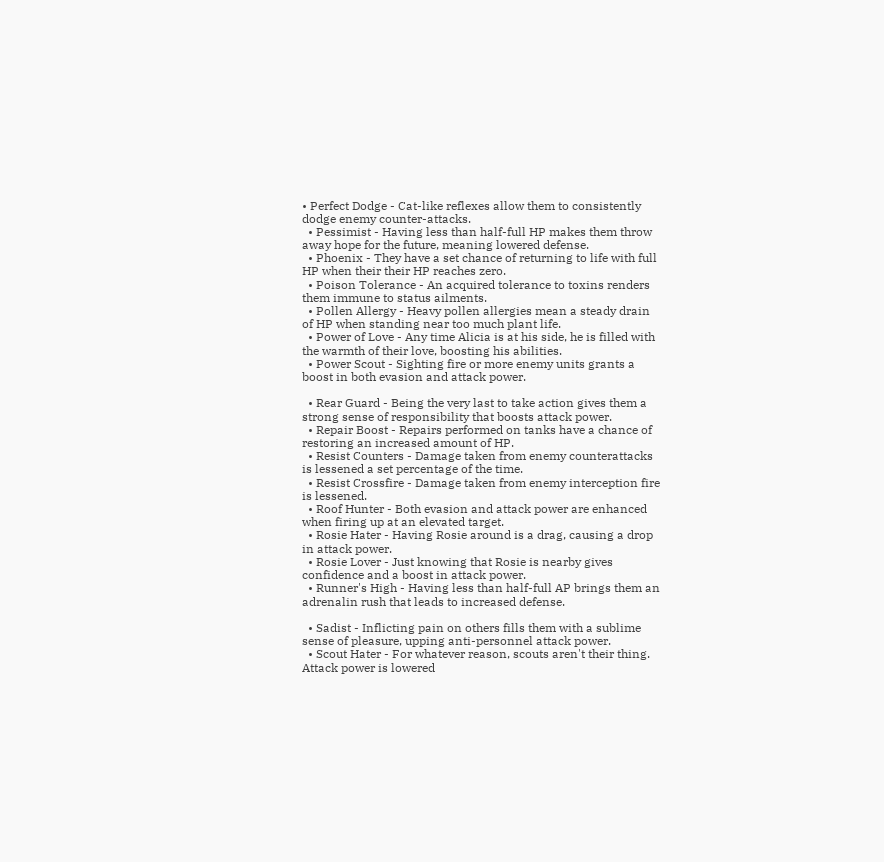• Perfect Dodge - Cat-like reflexes allow them to consistently dodge enemy counter-attacks.
  • Pessimist - Having less than half-full HP makes them throw away hope for the future, meaning lowered defense.
  • Phoenix - They have a set chance of returning to life with full HP when their their HP reaches zero.
  • Poison Tolerance - An acquired tolerance to toxins renders them immune to status ailments.
  • Pollen Allergy - Heavy pollen allergies mean a steady drain of HP when standing near too much plant life.
  • Power of Love - Any time Alicia is at his side, he is filled with the warmth of their love, boosting his abilities.
  • Power Scout - Sighting fire or more enemy units grants a boost in both evasion and attack power.

  • Rear Guard - Being the very last to take action gives them a strong sense of responsibility that boosts attack power.
  • Repair Boost - Repairs performed on tanks have a chance of restoring an increased amount of HP.
  • Resist Counters - Damage taken from enemy counterattacks is lessened a set percentage of the time.
  • Resist Crossfire - Damage taken from enemy interception fire is lessened.
  • Roof Hunter - Both evasion and attack power are enhanced when firing up at an elevated target.
  • Rosie Hater - Having Rosie around is a drag, causing a drop in attack power.
  • Rosie Lover - Just knowing that Rosie is nearby gives confidence and a boost in attack power.
  • Runner's High - Having less than half-full AP brings them an adrenalin rush that leads to increased defense.

  • Sadist - Inflicting pain on others fills them with a sublime sense of pleasure, upping anti-personnel attack power.
  • Scout Hater - For whatever reason, scouts aren't their thing. Attack power is lowered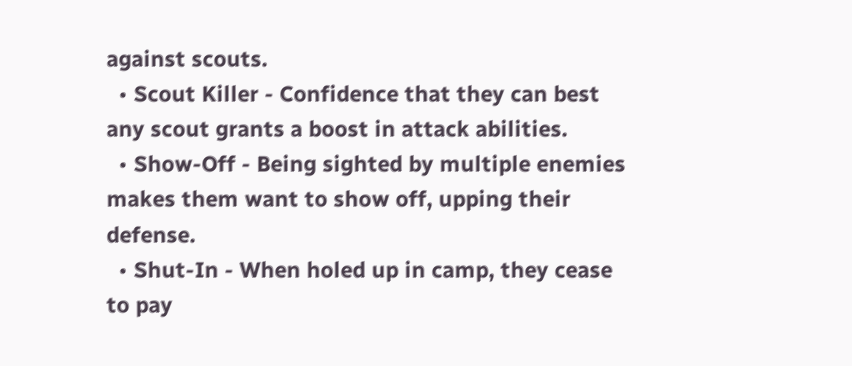against scouts.
  • Scout Killer - Confidence that they can best any scout grants a boost in attack abilities.
  • Show-Off - Being sighted by multiple enemies makes them want to show off, upping their defense.
  • Shut-In - When holed up in camp, they cease to pay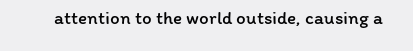attention to the world outside, causing a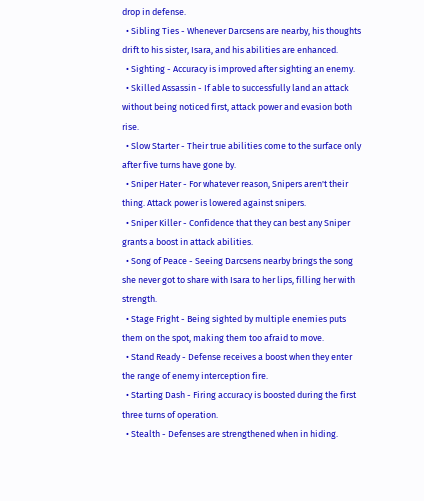drop in defense.
  • Sibling Ties - Whenever Darcsens are nearby, his thoughts drift to his sister, Isara, and his abilities are enhanced.
  • Sighting - Accuracy is improved after sighting an enemy.
  • Skilled Assassin - If able to successfully land an attack without being noticed first, attack power and evasion both rise.
  • Slow Starter - Their true abilities come to the surface only after five turns have gone by.
  • Sniper Hater - For whatever reason, Snipers aren't their thing. Attack power is lowered against snipers.
  • Sniper Killer - Confidence that they can best any Sniper grants a boost in attack abilities.
  • Song of Peace - Seeing Darcsens nearby brings the song she never got to share with Isara to her lips, filling her with strength.
  • Stage Fright - Being sighted by multiple enemies puts them on the spot, making them too afraid to move.
  • Stand Ready - Defense receives a boost when they enter the range of enemy interception fire.
  • Starting Dash - Firing accuracy is boosted during the first three turns of operation.
  • Stealth - Defenses are strengthened when in hiding.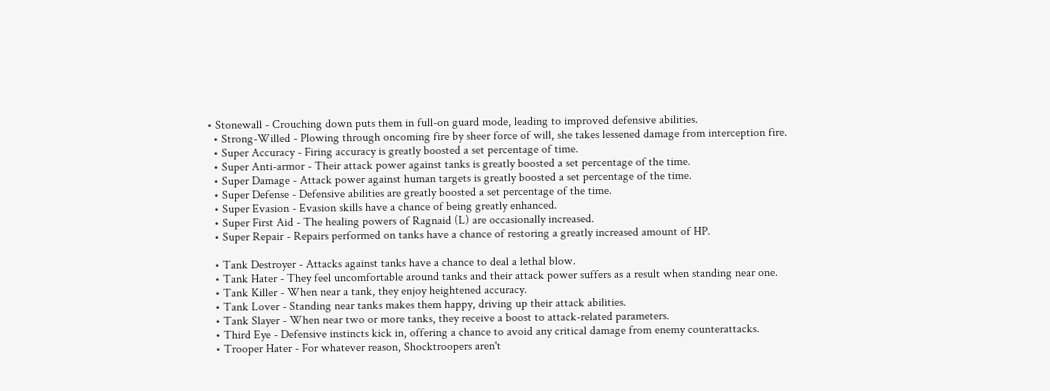• Stonewall - Crouching down puts them in full-on guard mode, leading to improved defensive abilities.
  • Strong-Willed - Plowing through oncoming fire by sheer force of will, she takes lessened damage from interception fire.
  • Super Accuracy - Firing accuracy is greatly boosted a set percentage of time.
  • Super Anti-armor - Their attack power against tanks is greatly boosted a set percentage of the time.
  • Super Damage - Attack power against human targets is greatly boosted a set percentage of the time.
  • Super Defense - Defensive abilities are greatly boosted a set percentage of the time.
  • Super Evasion - Evasion skills have a chance of being greatly enhanced.
  • Super First Aid - The healing powers of Ragnaid (L) are occasionally increased.
  • Super Repair - Repairs performed on tanks have a chance of restoring a greatly increased amount of HP.

  • Tank Destroyer - Attacks against tanks have a chance to deal a lethal blow.
  • Tank Hater - They feel uncomfortable around tanks and their attack power suffers as a result when standing near one.
  • Tank Killer - When near a tank, they enjoy heightened accuracy.
  • Tank Lover - Standing near tanks makes them happy, driving up their attack abilities.
  • Tank Slayer - When near two or more tanks, they receive a boost to attack-related parameters.
  • Third Eye - Defensive instincts kick in, offering a chance to avoid any critical damage from enemy counterattacks.
  • Trooper Hater - For whatever reason, Shocktroopers aren't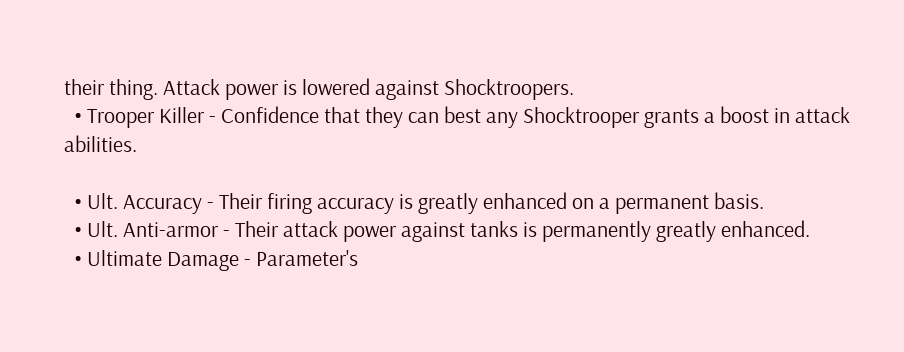their thing. Attack power is lowered against Shocktroopers.
  • Trooper Killer - Confidence that they can best any Shocktrooper grants a boost in attack abilities.

  • Ult. Accuracy - Their firing accuracy is greatly enhanced on a permanent basis.
  • Ult. Anti-armor - Their attack power against tanks is permanently greatly enhanced.
  • Ultimate Damage - Parameter's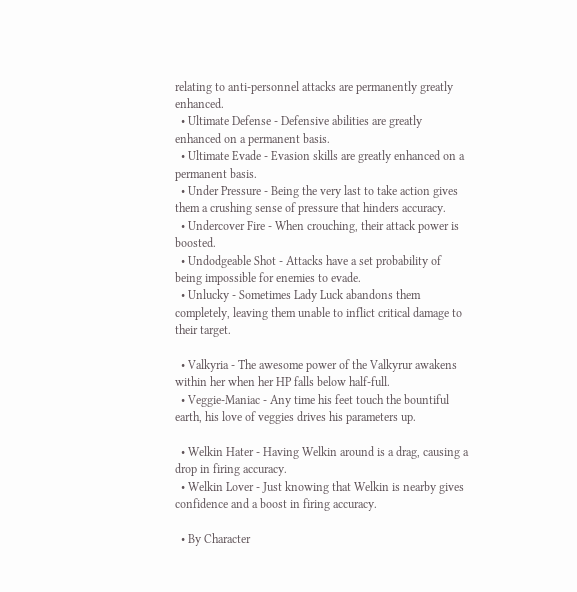relating to anti-personnel attacks are permanently greatly enhanced.
  • Ultimate Defense - Defensive abilities are greatly enhanced on a permanent basis.
  • Ultimate Evade - Evasion skills are greatly enhanced on a permanent basis.
  • Under Pressure - Being the very last to take action gives them a crushing sense of pressure that hinders accuracy.
  • Undercover Fire - When crouching, their attack power is boosted.
  • Undodgeable Shot - Attacks have a set probability of being impossible for enemies to evade.
  • Unlucky - Sometimes Lady Luck abandons them completely, leaving them unable to inflict critical damage to their target.

  • Valkyria - The awesome power of the Valkyrur awakens within her when her HP falls below half-full.
  • Veggie-Maniac - Any time his feet touch the bountiful earth, his love of veggies drives his parameters up.

  • Welkin Hater - Having Welkin around is a drag, causing a drop in firing accuracy.
  • Welkin Lover - Just knowing that Welkin is nearby gives confidence and a boost in firing accuracy.

  • By Character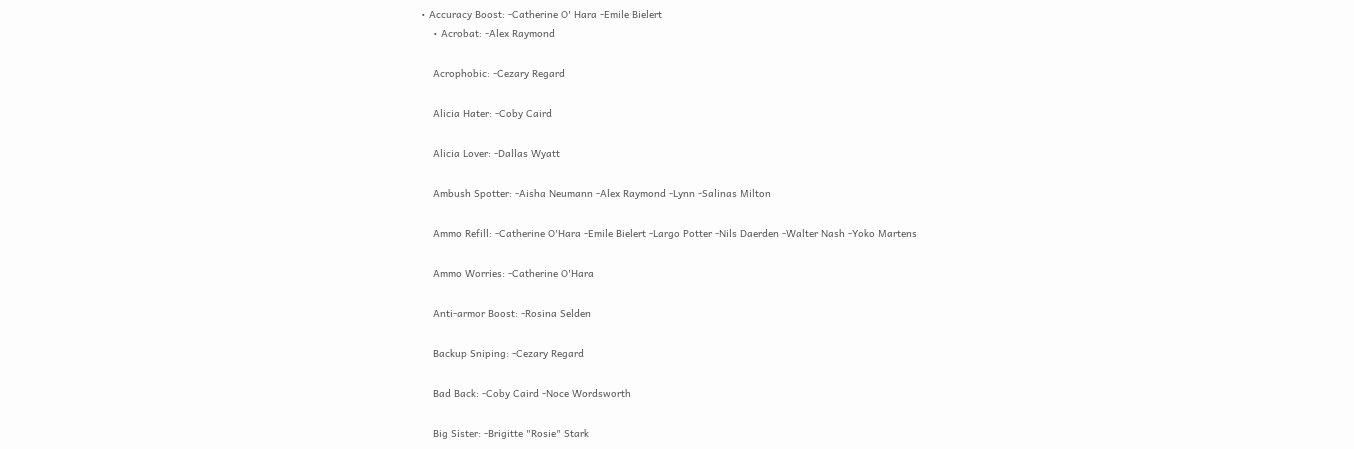• Accuracy Boost: -Catherine O' Hara -Emile Bielert
    • Acrobat: -Alex Raymond

    Acrophobic: -Cezary Regard

    Alicia Hater: -Coby Caird

    Alicia Lover: -Dallas Wyatt

    Ambush Spotter: -Aisha Neumann -Alex Raymond -Lynn -Salinas Milton

    Ammo Refill: -Catherine O'Hara -Emile Bielert -Largo Potter -Nils Daerden -Walter Nash -Yoko Martens

    Ammo Worries: -Catherine O'Hara

    Anti-armor Boost: -Rosina Selden

    Backup Sniping: -Cezary Regard

    Bad Back: -Coby Caird -Noce Wordsworth

    Big Sister: -Brigitte "Rosie" Stark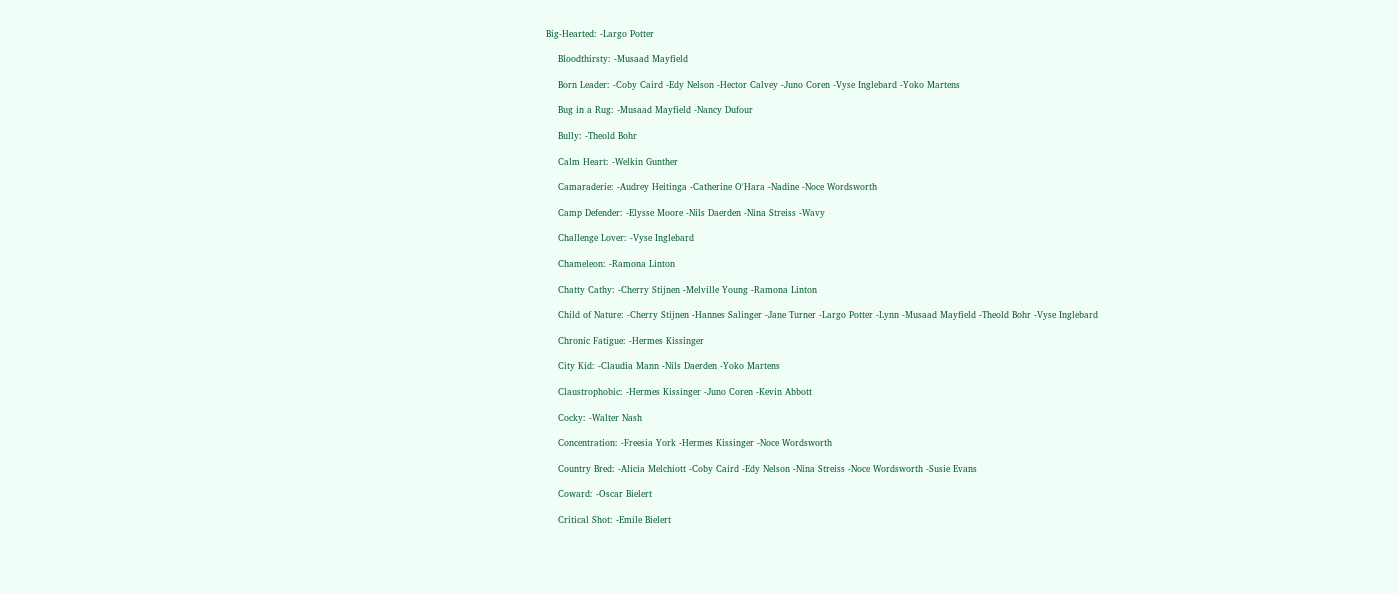Big-Hearted: -Largo Potter

    Bloodthirsty: -Musaad Mayfield

    Born Leader: -Coby Caird -Edy Nelson -Hector Calvey -Juno Coren -Vyse Inglebard -Yoko Martens

    Bug in a Rug: -Musaad Mayfield -Nancy Dufour

    Bully: -Theold Bohr

    Calm Heart: -Welkin Gunther

    Camaraderie: -Audrey Heitinga -Catherine O'Hara -Nadine -Noce Wordsworth

    Camp Defender: -Elysse Moore -Nils Daerden -Nina Streiss -Wavy

    Challenge Lover: -Vyse Inglebard

    Chameleon: -Ramona Linton

    Chatty Cathy: -Cherry Stijnen -Melville Young -Ramona Linton

    Child of Nature: -Cherry Stijnen -Hannes Salinger -Jane Turner -Largo Potter -Lynn -Musaad Mayfield -Theold Bohr -Vyse Inglebard

    Chronic Fatigue: -Hermes Kissinger

    City Kid: -Claudia Mann -Nils Daerden -Yoko Martens

    Claustrophobic: -Hermes Kissinger -Juno Coren -Kevin Abbott

    Cocky: -Walter Nash

    Concentration: -Freesia York -Hermes Kissinger -Noce Wordsworth

    Country Bred: -Alicia Melchiott -Coby Caird -Edy Nelson -Nina Streiss -Noce Wordsworth -Susie Evans

    Coward: -Oscar Bielert

    Critical Shot: -Emile Bielert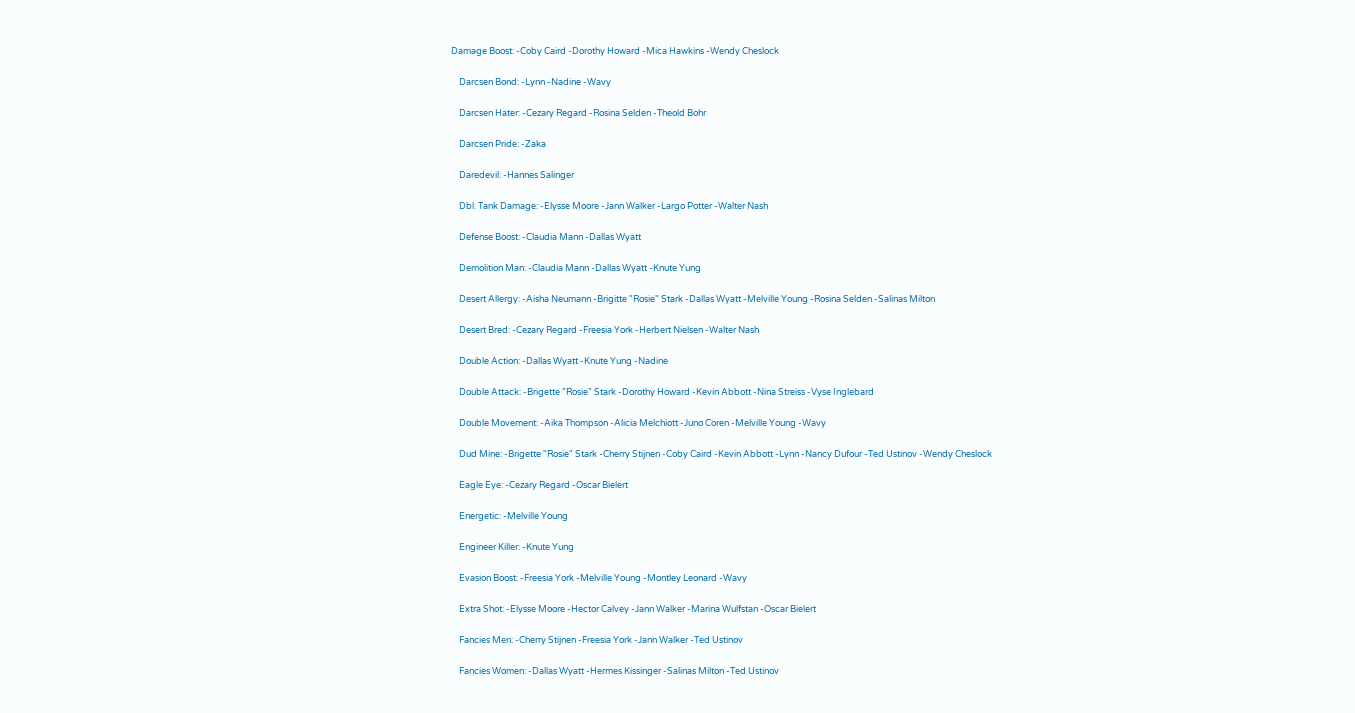Damage Boost: -Coby Caird -Dorothy Howard -Mica Hawkins -Wendy Cheslock

    Darcsen Bond: -Lynn -Nadine -Wavy

    Darcsen Hater: -Cezary Regard -Rosina Selden -Theold Bohr

    Darcsen Pride: -Zaka

    Daredevil: -Hannes Salinger

    Dbl. Tank Damage: -Elysse Moore -Jann Walker -Largo Potter -Walter Nash

    Defense Boost: -Claudia Mann -Dallas Wyatt

    Demolition Man: -Claudia Mann -Dallas Wyatt -Knute Yung

    Desert Allergy: -Aisha Neumann -Brigitte "Rosie" Stark -Dallas Wyatt -Melville Young -Rosina Selden -Salinas Milton

    Desert Bred: -Cezary Regard -Freesia York -Herbert Nielsen -Walter Nash

    Double Action: -Dallas Wyatt -Knute Yung -Nadine

    Double Attack: -Brigette "Rosie" Stark -Dorothy Howard -Kevin Abbott -Nina Streiss -Vyse Inglebard

    Double Movement: -Aika Thompson -Alicia Melchiott -Juno Coren -Melville Young -Wavy

    Dud Mine: -Brigette "Rosie" Stark -Cherry Stijnen -Coby Caird -Kevin Abbott -Lynn -Nancy Dufour -Ted Ustinov -Wendy Cheslock

    Eagle Eye: -Cezary Regard -Oscar Bielert

    Energetic: -Melville Young

    Engineer Killer: -Knute Yung

    Evasion Boost: -Freesia York -Melville Young -Montley Leonard -Wavy

    Extra Shot: -Elysse Moore -Hector Calvey -Jann Walker -Marina Wulfstan -Oscar Bielert

    Fancies Men: -Cherry Stijnen -Freesia York -Jann Walker -Ted Ustinov

    Fancies Women: -Dallas Wyatt -Hermes Kissinger -Salinas Milton -Ted Ustinov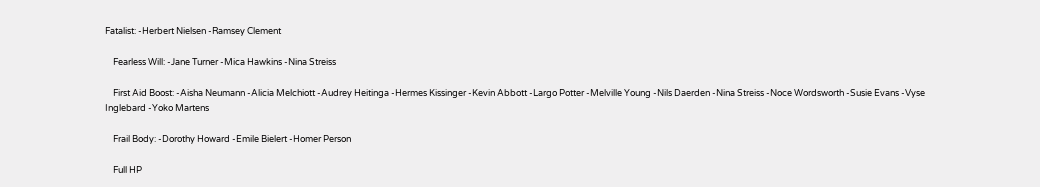Fatalist: -Herbert Nielsen -Ramsey Clement

    Fearless Will: -Jane Turner -Mica Hawkins -Nina Streiss

    First Aid Boost: -Aisha Neumann -Alicia Melchiott -Audrey Heitinga -Hermes Kissinger -Kevin Abbott -Largo Potter -Melville Young -Nils Daerden -Nina Streiss -Noce Wordsworth -Susie Evans -Vyse Inglebard -Yoko Martens

    Frail Body: -Dorothy Howard -Emile Bielert -Homer Person

    Full HP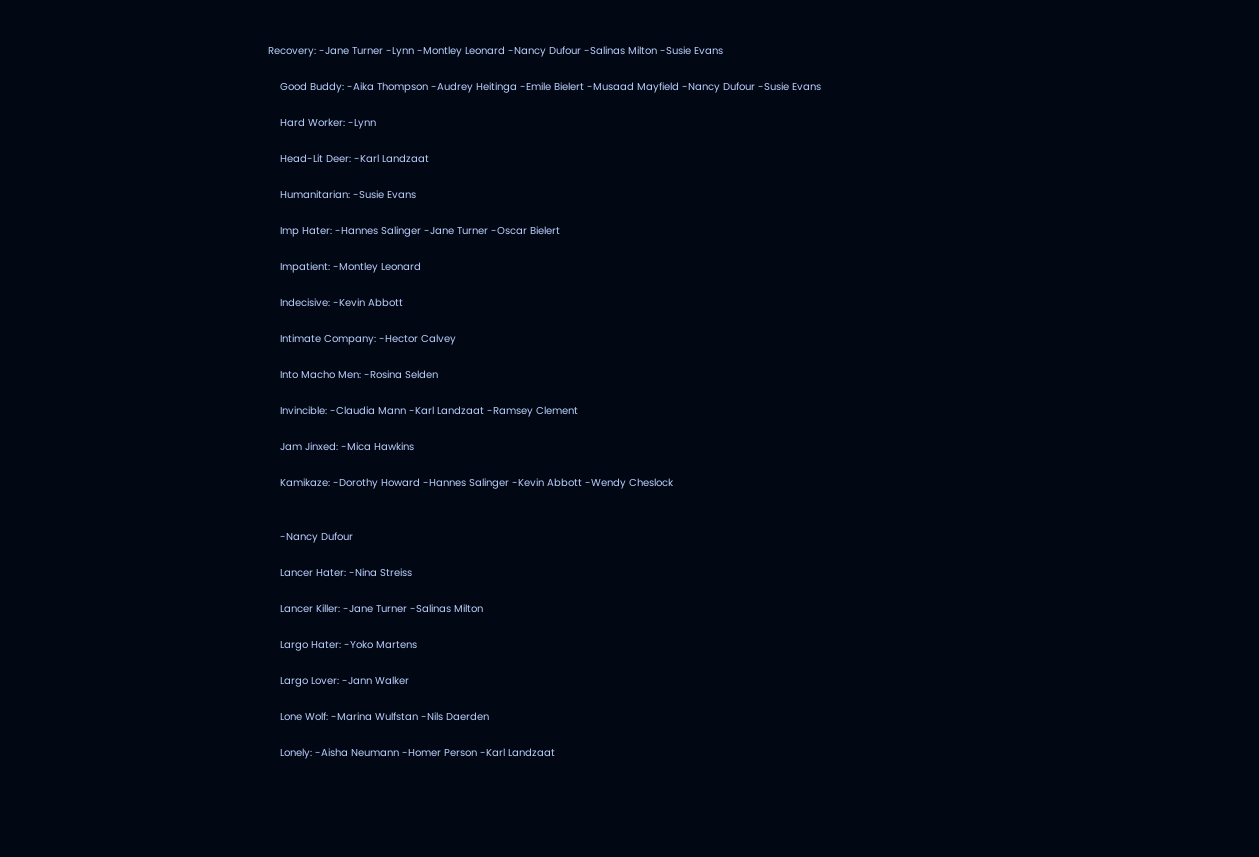Recovery: -Jane Turner -Lynn -Montley Leonard -Nancy Dufour -Salinas Milton -Susie Evans

    Good Buddy: -Aika Thompson -Audrey Heitinga -Emile Bielert -Musaad Mayfield -Nancy Dufour -Susie Evans

    Hard Worker: -Lynn

    Head-Lit Deer: -Karl Landzaat

    Humanitarian: -Susie Evans

    Imp Hater: -Hannes Salinger -Jane Turner -Oscar Bielert

    Impatient: -Montley Leonard

    Indecisive: -Kevin Abbott

    Intimate Company: -Hector Calvey

    Into Macho Men: -Rosina Selden

    Invincible: -Claudia Mann -Karl Landzaat -Ramsey Clement

    Jam Jinxed: -Mica Hawkins

    Kamikaze: -Dorothy Howard -Hannes Salinger -Kevin Abbott -Wendy Cheslock


    -Nancy Dufour

    Lancer Hater: -Nina Streiss

    Lancer Killer: -Jane Turner -Salinas Milton

    Largo Hater: -Yoko Martens

    Largo Lover: -Jann Walker

    Lone Wolf: -Marina Wulfstan -Nils Daerden

    Lonely: -Aisha Neumann -Homer Person -Karl Landzaat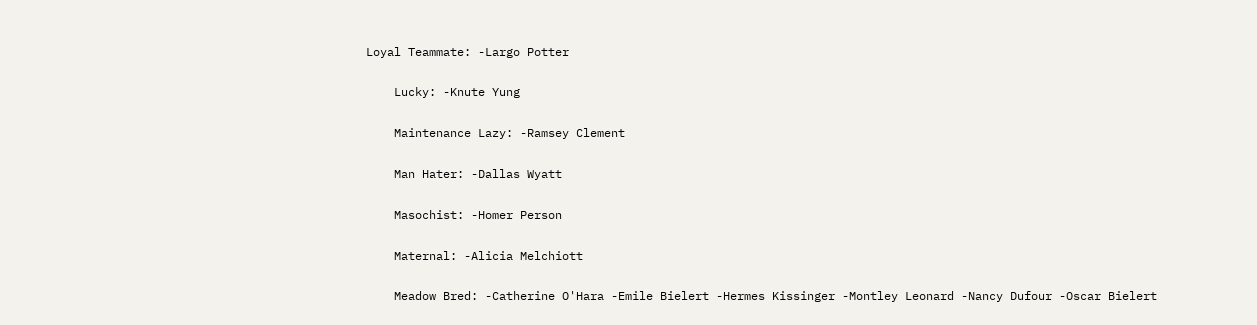Loyal Teammate: -Largo Potter

    Lucky: -Knute Yung

    Maintenance Lazy: -Ramsey Clement

    Man Hater: -Dallas Wyatt

    Masochist: -Homer Person

    Maternal: -Alicia Melchiott

    Meadow Bred: -Catherine O'Hara -Emile Bielert -Hermes Kissinger -Montley Leonard -Nancy Dufour -Oscar Bielert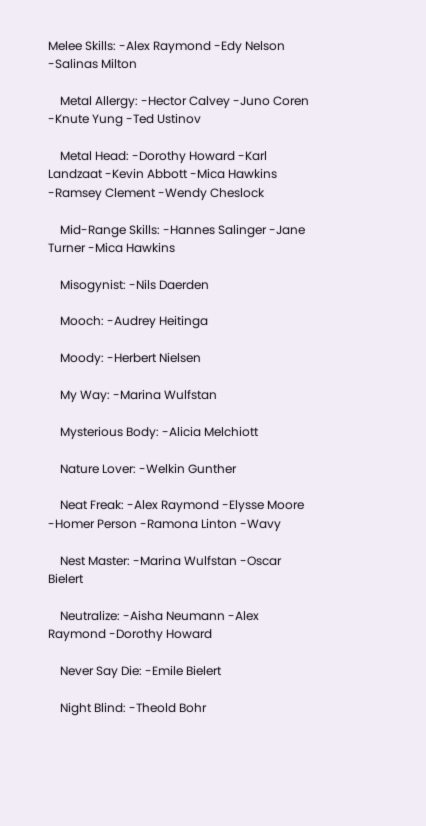Melee Skills: -Alex Raymond -Edy Nelson -Salinas Milton

    Metal Allergy: -Hector Calvey -Juno Coren -Knute Yung -Ted Ustinov

    Metal Head: -Dorothy Howard -Karl Landzaat -Kevin Abbott -Mica Hawkins -Ramsey Clement -Wendy Cheslock

    Mid-Range Skills: -Hannes Salinger -Jane Turner -Mica Hawkins

    Misogynist: -Nils Daerden

    Mooch: -Audrey Heitinga

    Moody: -Herbert Nielsen

    My Way: -Marina Wulfstan

    Mysterious Body: -Alicia Melchiott

    Nature Lover: -Welkin Gunther

    Neat Freak: -Alex Raymond -Elysse Moore -Homer Person -Ramona Linton -Wavy

    Nest Master: -Marina Wulfstan -Oscar Bielert

    Neutralize: -Aisha Neumann -Alex Raymond -Dorothy Howard

    Never Say Die: -Emile Bielert

    Night Blind: -Theold Bohr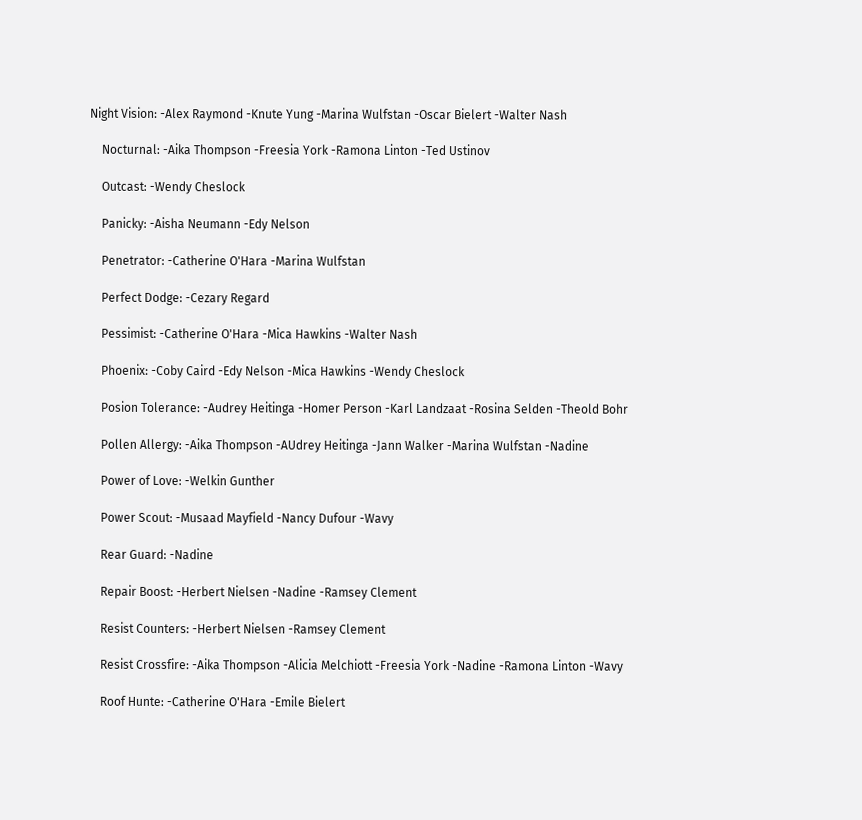Night Vision: -Alex Raymond -Knute Yung -Marina Wulfstan -Oscar Bielert -Walter Nash

    Nocturnal: -Aika Thompson -Freesia York -Ramona Linton -Ted Ustinov

    Outcast: -Wendy Cheslock

    Panicky: -Aisha Neumann -Edy Nelson

    Penetrator: -Catherine O'Hara -Marina Wulfstan

    Perfect Dodge: -Cezary Regard

    Pessimist: -Catherine O'Hara -Mica Hawkins -Walter Nash

    Phoenix: -Coby Caird -Edy Nelson -Mica Hawkins -Wendy Cheslock

    Posion Tolerance: -Audrey Heitinga -Homer Person -Karl Landzaat -Rosina Selden -Theold Bohr

    Pollen Allergy: -Aika Thompson -AUdrey Heitinga -Jann Walker -Marina Wulfstan -Nadine

    Power of Love: -Welkin Gunther

    Power Scout: -Musaad Mayfield -Nancy Dufour -Wavy

    Rear Guard: -Nadine

    Repair Boost: -Herbert Nielsen -Nadine -Ramsey Clement

    Resist Counters: -Herbert Nielsen -Ramsey Clement

    Resist Crossfire: -Aika Thompson -Alicia Melchiott -Freesia York -Nadine -Ramona Linton -Wavy

    Roof Hunte: -Catherine O'Hara -Emile Bielert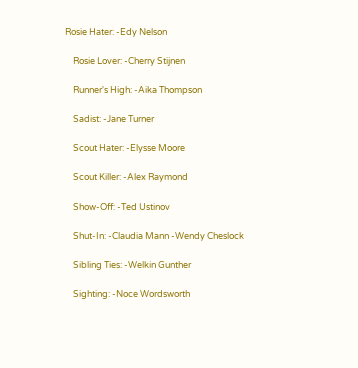Rosie Hater: -Edy Nelson

    Rosie Lover: -Cherry Stijnen

    Runner's High: -Aika Thompson

    Sadist: -Jane Turner

    Scout Hater: -Elysse Moore

    Scout Killer: -Alex Raymond

    Show-Off: -Ted Ustinov

    Shut-In: -Claudia Mann -Wendy Cheslock

    Sibling Ties: -Welkin Gunther

    Sighting: -Noce Wordsworth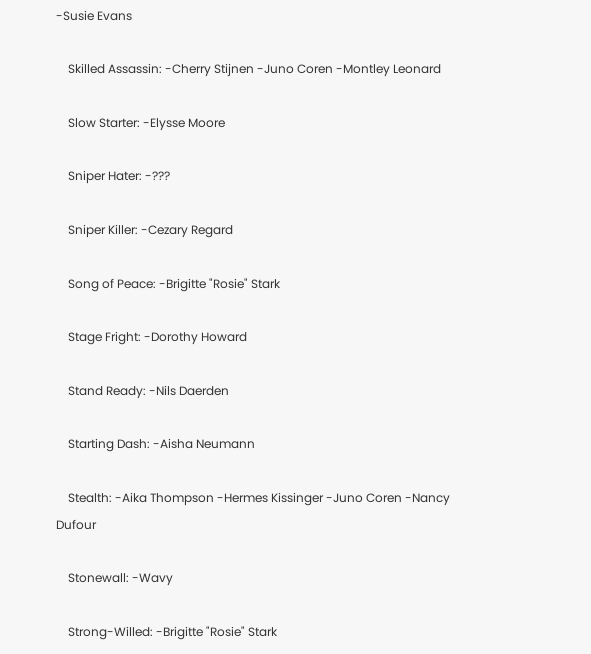-Susie Evans

    Skilled Assassin: -Cherry Stijnen -Juno Coren -Montley Leonard

    Slow Starter: -Elysse Moore

    Sniper Hater: -???

    Sniper Killer: -Cezary Regard

    Song of Peace: -Brigitte "Rosie" Stark

    Stage Fright: -Dorothy Howard

    Stand Ready: -Nils Daerden

    Starting Dash: -Aisha Neumann

    Stealth: -Aika Thompson -Hermes Kissinger -Juno Coren -Nancy Dufour

    Stonewall: -Wavy

    Strong-Willed: -Brigitte "Rosie" Stark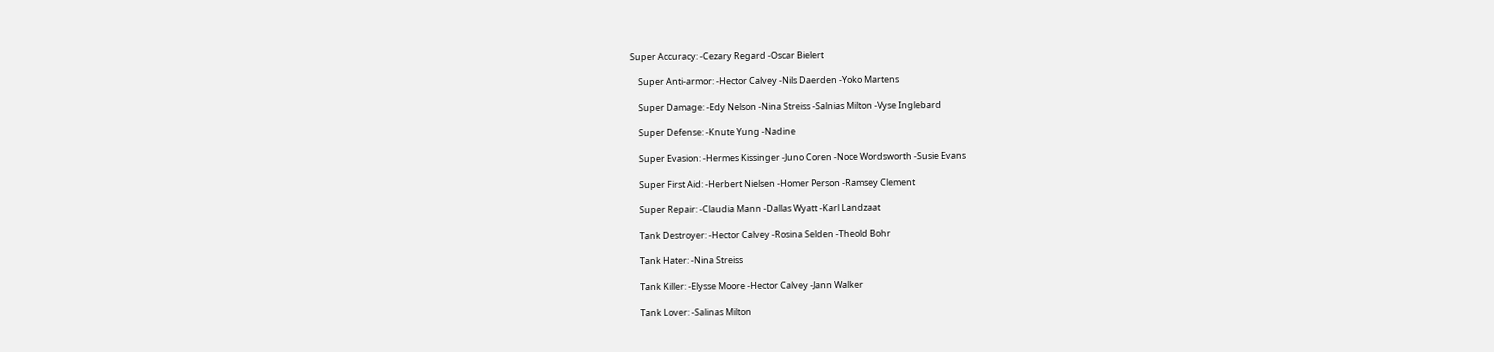Super Accuracy: -Cezary Regard -Oscar Bielert

    Super Anti-armor: -Hector Calvey -Nils Daerden -Yoko Martens

    Super Damage: -Edy Nelson -Nina Streiss -Salnias Milton -Vyse Inglebard

    Super Defense: -Knute Yung -Nadine

    Super Evasion: -Hermes Kissinger -Juno Coren -Noce Wordsworth -Susie Evans

    Super First Aid: -Herbert Nielsen -Homer Person -Ramsey Clement

    Super Repair: -Claudia Mann -Dallas Wyatt -Karl Landzaat

    Tank Destroyer: -Hector Calvey -Rosina Selden -Theold Bohr

    Tank Hater: -Nina Streiss

    Tank Killer: -Elysse Moore -Hector Calvey -Jann Walker

    Tank Lover: -Salinas Milton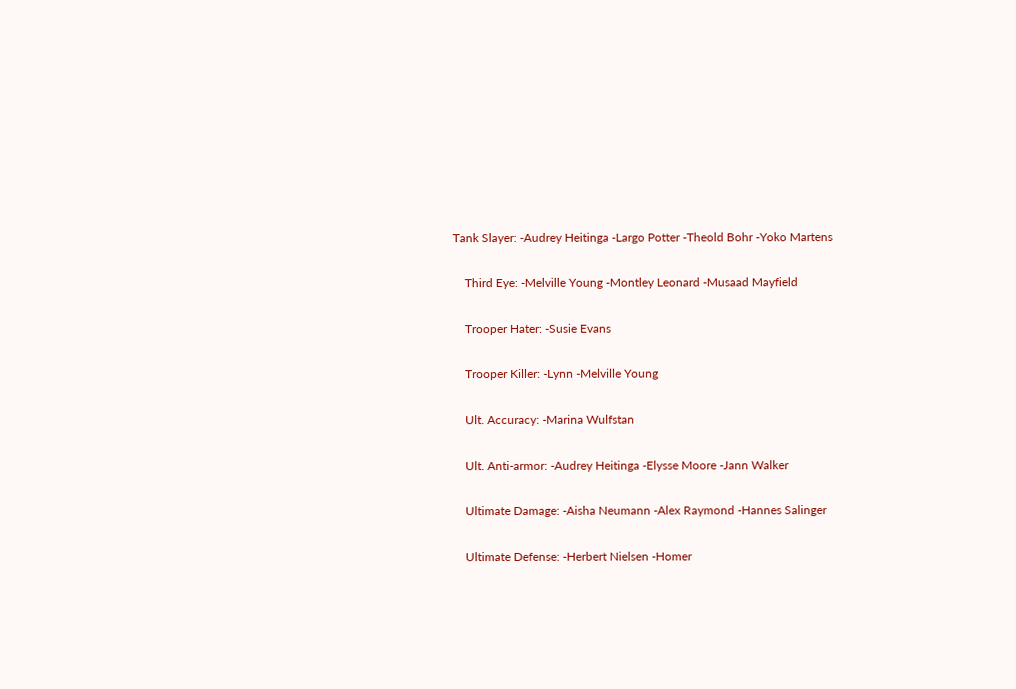Tank Slayer: -Audrey Heitinga -Largo Potter -Theold Bohr -Yoko Martens

    Third Eye: -Melville Young -Montley Leonard -Musaad Mayfield

    Trooper Hater: -Susie Evans

    Trooper Killer: -Lynn -Melville Young

    Ult. Accuracy: -Marina Wulfstan

    Ult. Anti-armor: -Audrey Heitinga -Elysse Moore -Jann Walker

    Ultimate Damage: -Aisha Neumann -Alex Raymond -Hannes Salinger

    Ultimate Defense: -Herbert Nielsen -Homer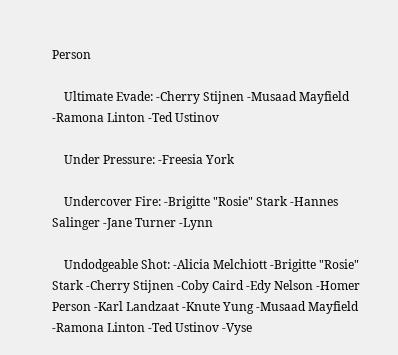Person

    Ultimate Evade: -Cherry Stijnen -Musaad Mayfield -Ramona Linton -Ted Ustinov

    Under Pressure: -Freesia York

    Undercover Fire: -Brigitte "Rosie" Stark -Hannes Salinger -Jane Turner -Lynn

    Undodgeable Shot: -Alicia Melchiott -Brigitte "Rosie" Stark -Cherry Stijnen -Coby Caird -Edy Nelson -Homer Person -Karl Landzaat -Knute Yung -Musaad Mayfield -Ramona Linton -Ted Ustinov -Vyse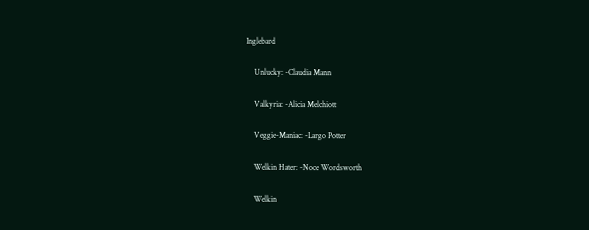Inglebard

    Unlucky: -Claudia Mann

    Valkyria: -Alicia Melchiott

    Veggie-Maniac: -Largo Potter

    Welkin Hater: -Noce Wordsworth

    Welkin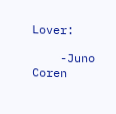Lover:

    -Juno Coren